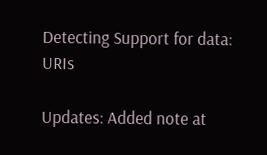Detecting Support for data: URIs

Updates: Added note at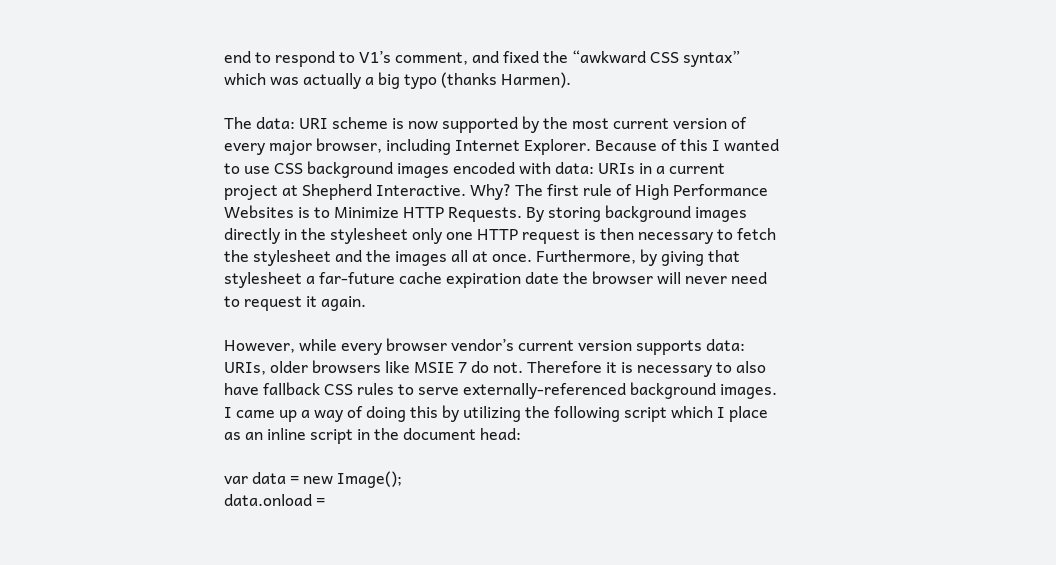end to respond to V1’s comment, and fixed the “awkward CSS syntax” which was actually a big typo (thanks Harmen).

The data: URI scheme is now supported by the most current version of every major browser, including Internet Explorer. Because of this I wanted to use CSS background images encoded with data: URIs in a current project at Shepherd Interactive. Why? The first rule of High Performance Websites is to Minimize HTTP Requests. By storing background images directly in the stylesheet only one HTTP request is then necessary to fetch the stylesheet and the images all at once. Furthermore, by giving that stylesheet a far-future cache expiration date the browser will never need to request it again.

However, while every browser vendor’s current version supports data: URIs, older browsers like MSIE 7 do not. Therefore it is necessary to also have fallback CSS rules to serve externally-referenced background images. I came up a way of doing this by utilizing the following script which I place as an inline script in the document head:

var data = new Image();
data.onload =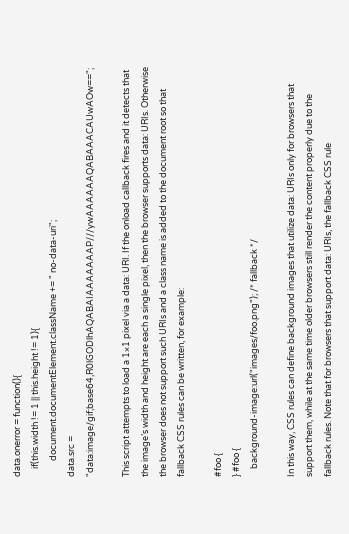data.onerror = function(){
    if(this.width != 1 || this.height != 1){
        document.documentElement.className += " no-data-uri";
data.src = "data:image/gif;base64,R0lGODlhAQABAIAAAAAAAP///ywAAAAAAQABAAACAUwAOw==";

This script attempts to load a 1×1 pixel via a data: URI. If the onload callback fires and it detects that the image’s width and height are each a single pixel, then the browser supports data: URIs. Otherwise the browser does not support such URIs and a class name is added to the document root so that fallback CSS rules can be written, for example:

#foo {
} #foo {
    background-image:url("images/foo.png"); /* fallback */

In this way, CSS rules can define background images that utilize data: URIs only for browsers that support them, while at the same time older browsers still render the content properly due to the fallback rules. Note that for browsers that support data: URIs, the fallback CSS rule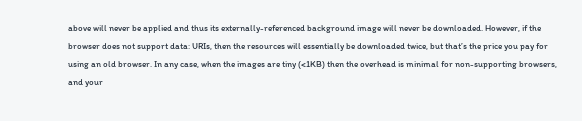above will never be applied and thus its externally-referenced background image will never be downloaded. However, if the browser does not support data: URIs, then the resources will essentially be downloaded twice, but that’s the price you pay for using an old browser. In any case, when the images are tiny (<1KB) then the overhead is minimal for non-supporting browsers, and your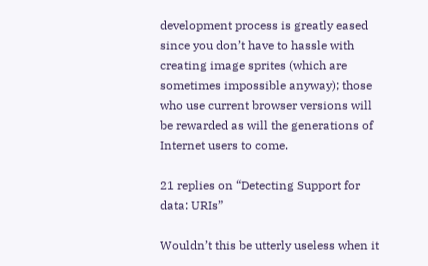development process is greatly eased since you don’t have to hassle with creating image sprites (which are sometimes impossible anyway); those who use current browser versions will be rewarded as will the generations of Internet users to come.

21 replies on “Detecting Support for data: URIs”

Wouldn’t this be utterly useless when it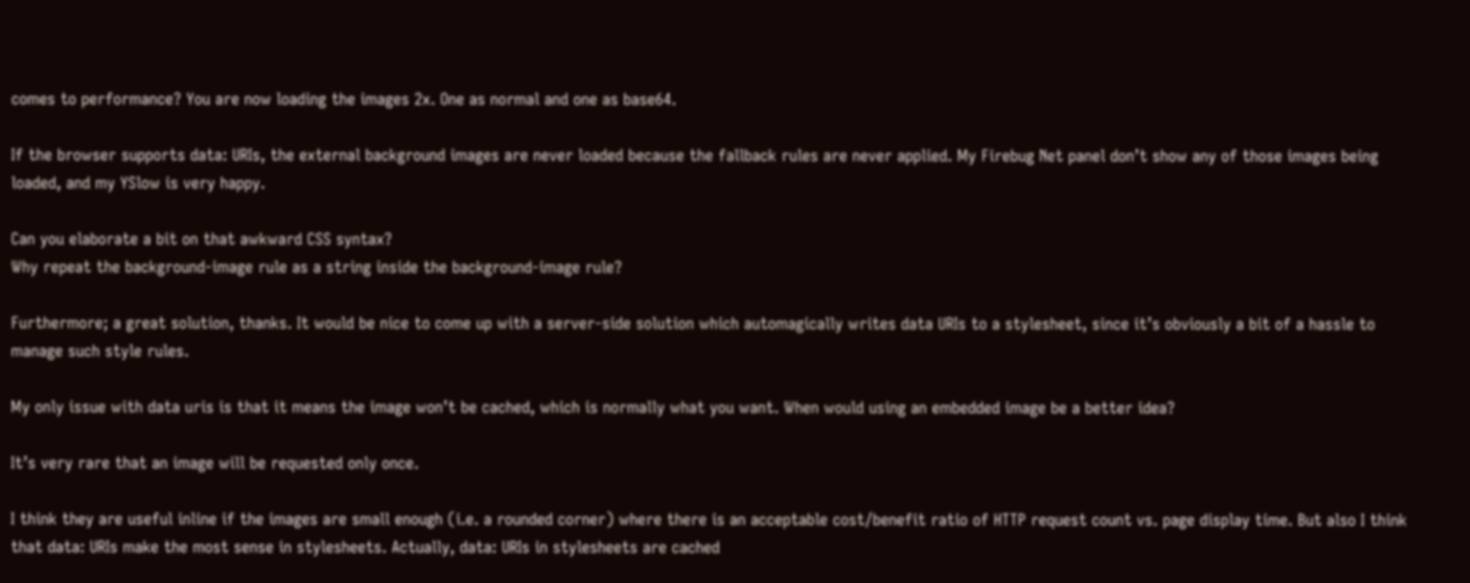comes to performance? You are now loading the images 2x. One as normal and one as base64.

If the browser supports data: URIs, the external background images are never loaded because the fallback rules are never applied. My Firebug Net panel don’t show any of those images being loaded, and my YSlow is very happy.

Can you elaborate a bit on that awkward CSS syntax?
Why repeat the background-image rule as a string inside the background-image rule?

Furthermore; a great solution, thanks. It would be nice to come up with a server-side solution which automagically writes data URIs to a stylesheet, since it’s obviously a bit of a hassle to manage such style rules.

My only issue with data uris is that it means the image won’t be cached, which is normally what you want. When would using an embedded image be a better idea?

It’s very rare that an image will be requested only once.

I think they are useful inline if the images are small enough (i.e. a rounded corner) where there is an acceptable cost/benefit ratio of HTTP request count vs. page display time. But also I think that data: URIs make the most sense in stylesheets. Actually, data: URIs in stylesheets are cached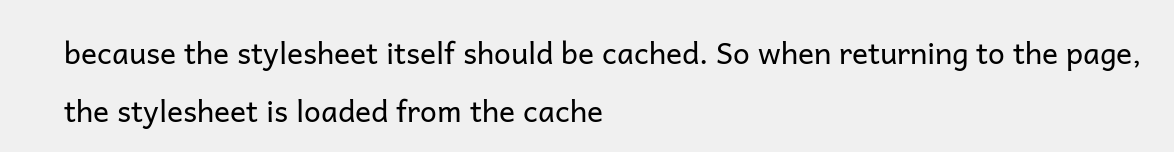because the stylesheet itself should be cached. So when returning to the page, the stylesheet is loaded from the cache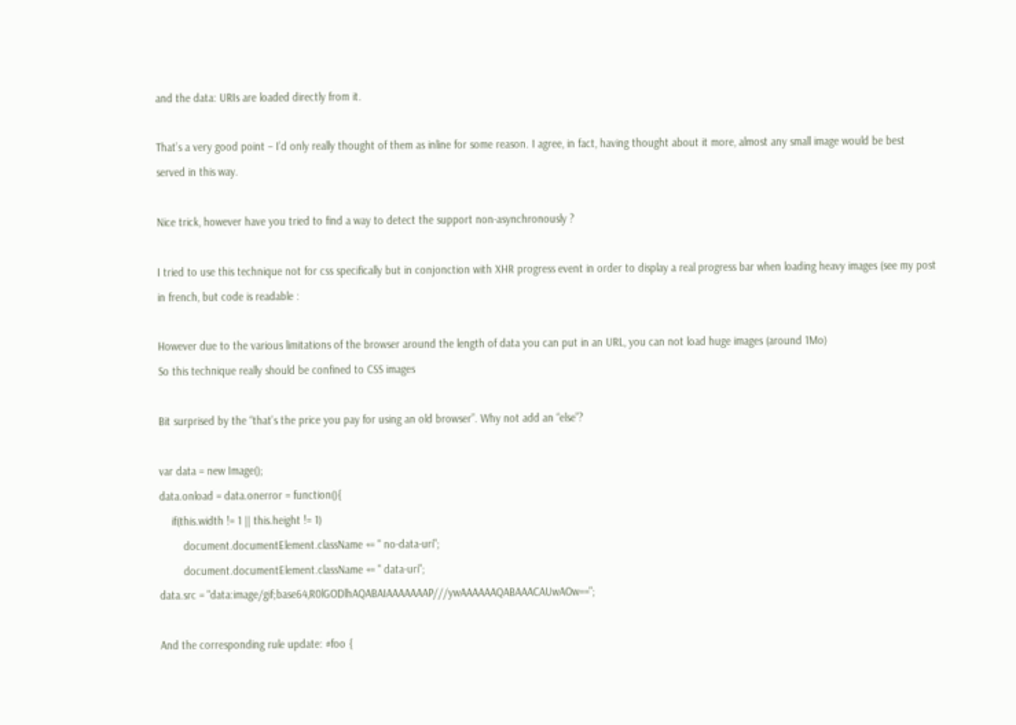and the data: URIs are loaded directly from it.

That’s a very good point – I’d only really thought of them as inline for some reason. I agree, in fact, having thought about it more, almost any small image would be best served in this way.

Nice trick, however have you tried to find a way to detect the support non-asynchronously ?

I tried to use this technique not for css specifically but in conjonction with XHR progress event in order to display a real progress bar when loading heavy images (see my post in french, but code is readable :

However due to the various limitations of the browser around the length of data you can put in an URL, you can not load huge images (around 1Mo)
So this technique really should be confined to CSS images

Bit surprised by the “that’s the price you pay for using an old browser”. Why not add an “else”?

var data = new Image();
data.onload = data.onerror = function(){
    if(this.width != 1 || this.height != 1)
        document.documentElement.className += " no-data-uri";
        document.documentElement.className += " data-uri";
data.src = "data:image/gif;base64,R0lGODlhAQABAIAAAAAAAP///ywAAAAAAQABAAACAUwAOw==";

And the corresponding rule update: #foo {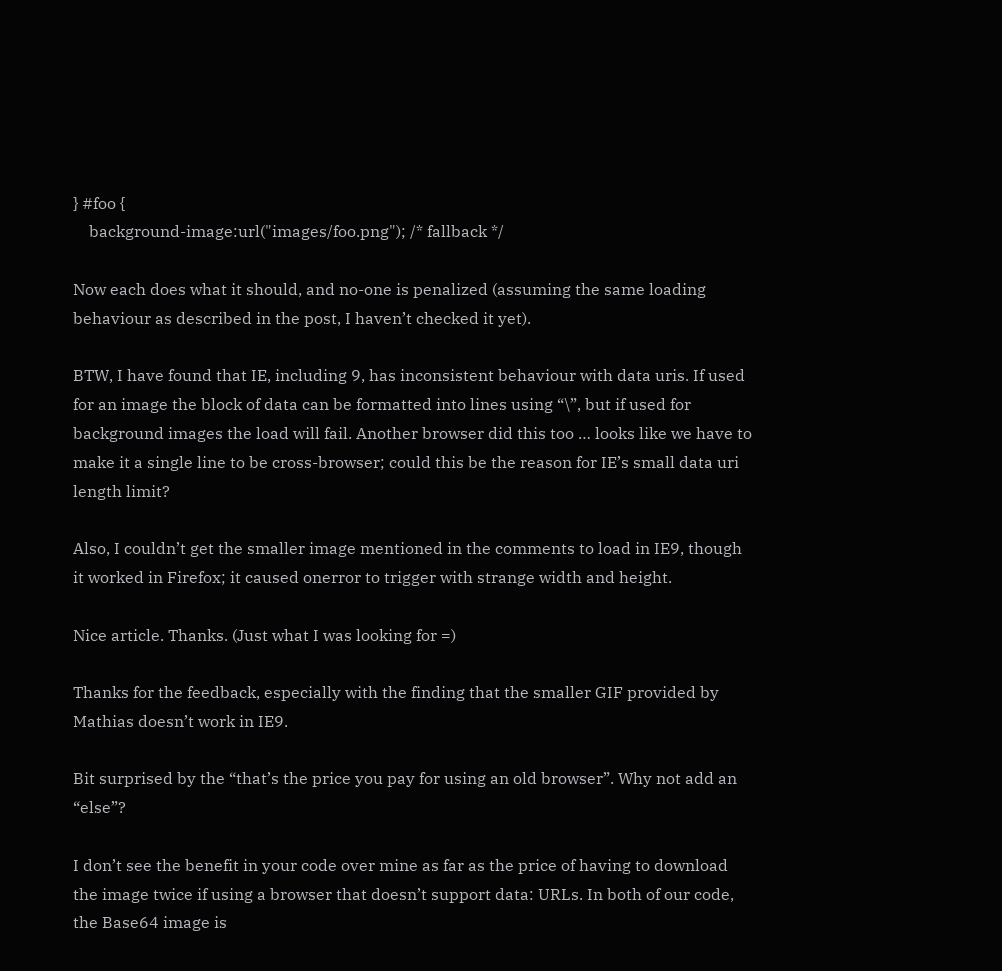} #foo {
    background-image:url("images/foo.png"); /* fallback */

Now each does what it should, and no-one is penalized (assuming the same loading behaviour as described in the post, I haven’t checked it yet).

BTW, I have found that IE, including 9, has inconsistent behaviour with data uris. If used for an image the block of data can be formatted into lines using “\”, but if used for background images the load will fail. Another browser did this too … looks like we have to make it a single line to be cross-browser; could this be the reason for IE’s small data uri length limit?

Also, I couldn’t get the smaller image mentioned in the comments to load in IE9, though it worked in Firefox; it caused onerror to trigger with strange width and height.

Nice article. Thanks. (Just what I was looking for =)

Thanks for the feedback, especially with the finding that the smaller GIF provided by Mathias doesn’t work in IE9.

Bit surprised by the “that’s the price you pay for using an old browser”. Why not add an “else”?

I don’t see the benefit in your code over mine as far as the price of having to download the image twice if using a browser that doesn’t support data: URLs. In both of our code, the Base64 image is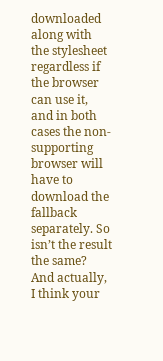downloaded along with the stylesheet regardless if the browser can use it, and in both cases the non-supporting browser will have to download the fallback separately. So isn’t the result the same? And actually, I think your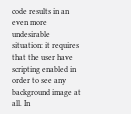code results in an even more undesirable situation: it requires that the user have scripting enabled in order to see any background image at all. In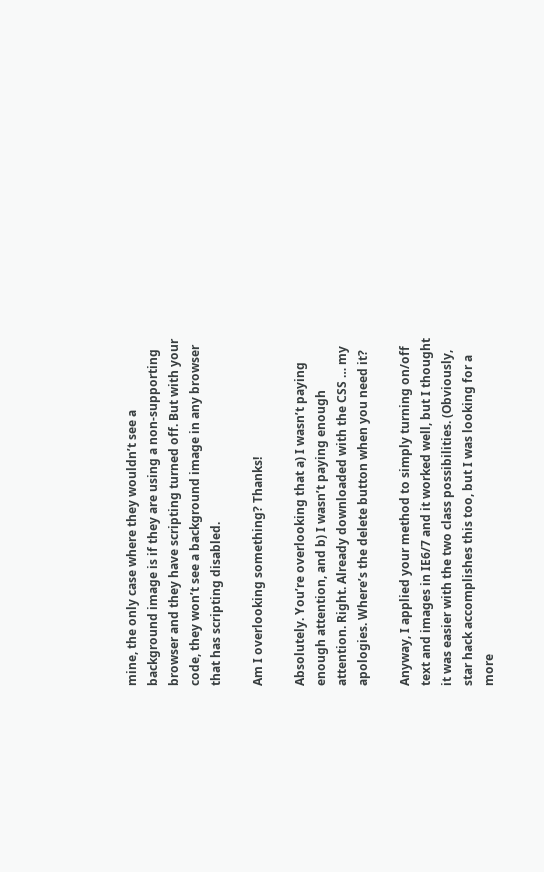mine, the only case where they wouldn’t see a background image is if they are using a non-supporting browser and they have scripting turned off. But with your code, they won’t see a background image in any browser that has scripting disabled.

Am I overlooking something? Thanks!

Absolutely. You’re overlooking that a) I wasn’t paying enough attention, and b) I wasn’t paying enough attention. Right. Already downloaded with the CSS … my apologies. Where’s the delete button when you need it?

Anyway, I applied your method to simply turning on/off text and images in IE6/7 and it worked well, but I thought it was easier with the two class possibilities. (Obviously, star hack accomplishes this too, but I was looking for a more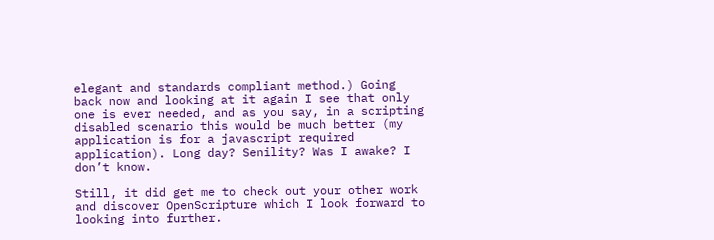elegant and standards compliant method.) Going back now and looking at it again I see that only one is ever needed, and as you say, in a scripting disabled scenario this would be much better (my application is for a javascript required application). Long day? Senility? Was I awake? I don’t know.

Still, it did get me to check out your other work and discover OpenScripture which I look forward to looking into further.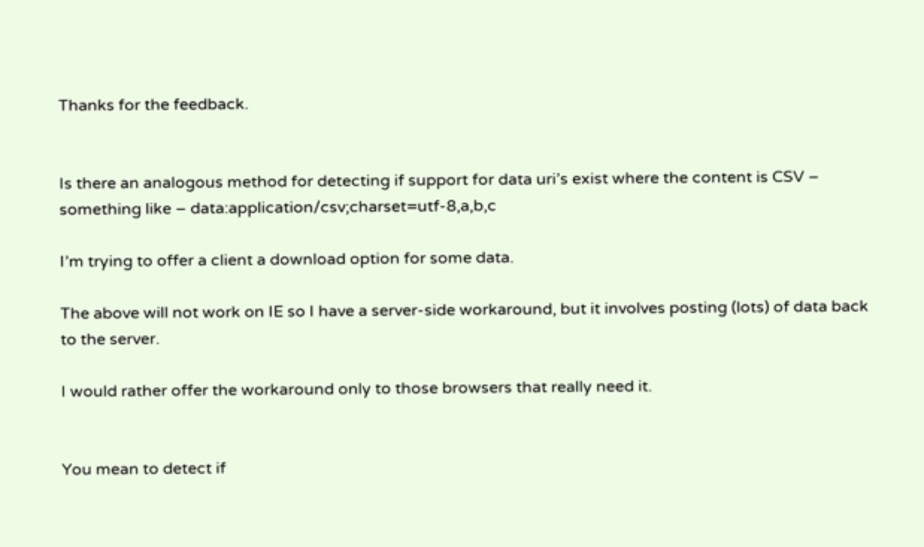Thanks for the feedback.


Is there an analogous method for detecting if support for data uri’s exist where the content is CSV – something like – data:application/csv;charset=utf-8,a,b,c

I’m trying to offer a client a download option for some data.

The above will not work on IE so I have a server-side workaround, but it involves posting (lots) of data back to the server.

I would rather offer the workaround only to those browsers that really need it.


You mean to detect if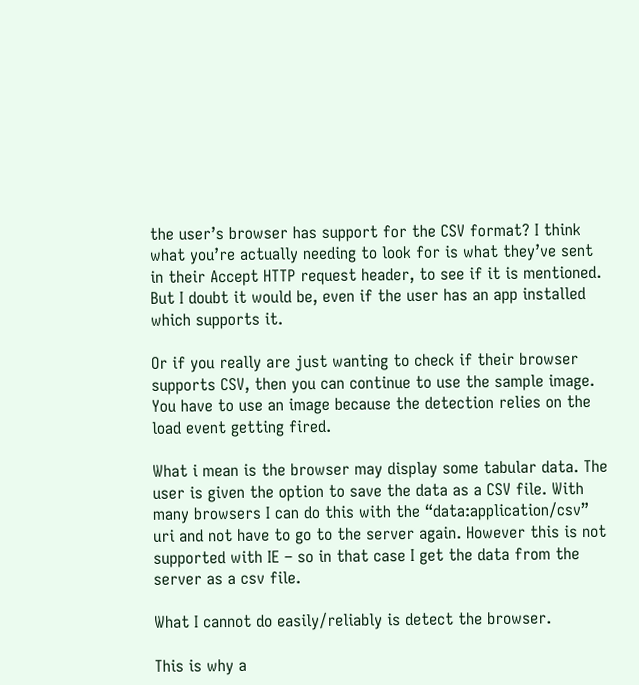the user’s browser has support for the CSV format? I think what you’re actually needing to look for is what they’ve sent in their Accept HTTP request header, to see if it is mentioned. But I doubt it would be, even if the user has an app installed which supports it.

Or if you really are just wanting to check if their browser supports CSV, then you can continue to use the sample image. You have to use an image because the detection relies on the load event getting fired.

What i mean is the browser may display some tabular data. The user is given the option to save the data as a CSV file. With many browsers I can do this with the “data:application/csv” uri and not have to go to the server again. However this is not supported with IE – so in that case I get the data from the server as a csv file.

What I cannot do easily/reliably is detect the browser.

This is why a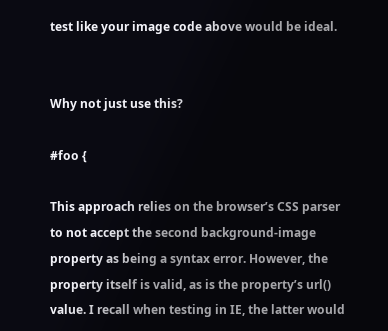test like your image code above would be ideal.


Why not just use this?

#foo {

This approach relies on the browser’s CSS parser to not accept the second background-image property as being a syntax error. However, the property itself is valid, as is the property’s url() value. I recall when testing in IE, the latter would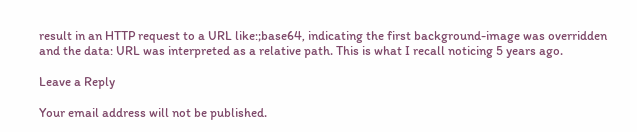result in an HTTP request to a URL like:;base64, indicating the first background-image was overridden and the data: URL was interpreted as a relative path. This is what I recall noticing 5 years ago.

Leave a Reply

Your email address will not be published.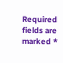Required fields are marked *